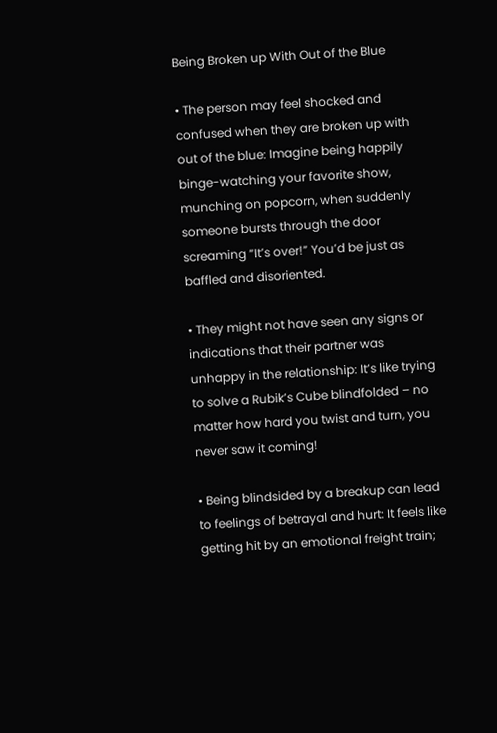Being Broken up With Out of the Blue

• The person may feel shocked and confused when they are broken up with out of the blue: Imagine being happily binge-watching your favorite show, munching on popcorn, when suddenly someone bursts through the door screaming “It’s over!” You’d be just as baffled and disoriented.

• They might not have seen any signs or indications that their partner was unhappy in the relationship: It’s like trying to solve a Rubik’s Cube blindfolded – no matter how hard you twist and turn, you never saw it coming!

• Being blindsided by a breakup can lead to feelings of betrayal and hurt: It feels like getting hit by an emotional freight train;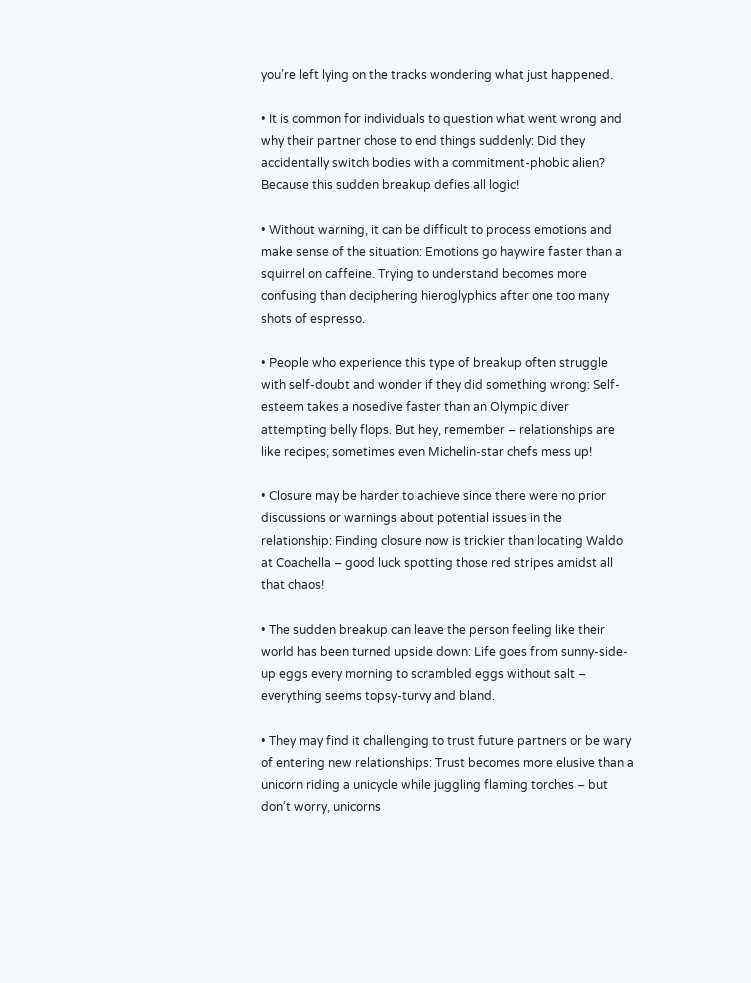you’re left lying on the tracks wondering what just happened.

• It is common for individuals to question what went wrong and why their partner chose to end things suddenly: Did they accidentally switch bodies with a commitment-phobic alien? Because this sudden breakup defies all logic!

• Without warning, it can be difficult to process emotions and make sense of the situation: Emotions go haywire faster than a squirrel on caffeine. Trying to understand becomes more confusing than deciphering hieroglyphics after one too many shots of espresso.

• People who experience this type of breakup often struggle with self-doubt and wonder if they did something wrong: Self-esteem takes a nosedive faster than an Olympic diver attempting belly flops. But hey, remember – relationships are like recipes; sometimes even Michelin-star chefs mess up!

• Closure may be harder to achieve since there were no prior discussions or warnings about potential issues in the relationship: Finding closure now is trickier than locating Waldo at Coachella – good luck spotting those red stripes amidst all that chaos!

• The sudden breakup can leave the person feeling like their world has been turned upside down: Life goes from sunny-side-up eggs every morning to scrambled eggs without salt – everything seems topsy-turvy and bland.

• They may find it challenging to trust future partners or be wary of entering new relationships: Trust becomes more elusive than a unicorn riding a unicycle while juggling flaming torches – but don’t worry, unicorns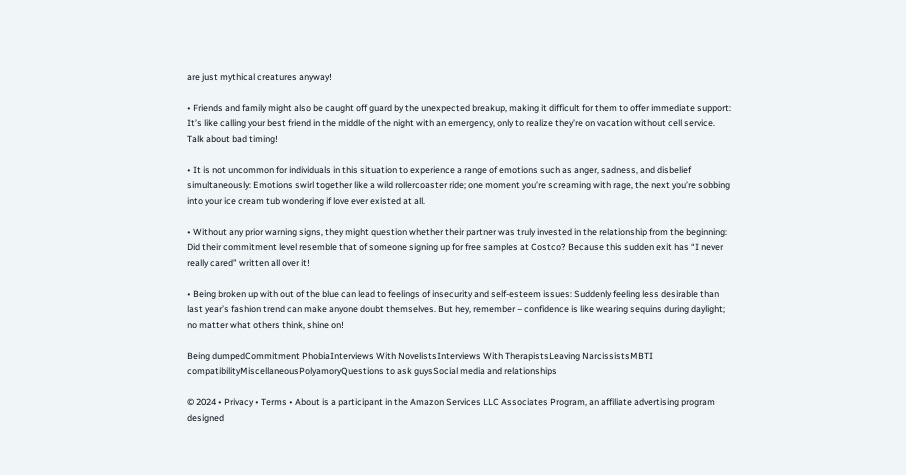are just mythical creatures anyway!

• Friends and family might also be caught off guard by the unexpected breakup, making it difficult for them to offer immediate support: It’s like calling your best friend in the middle of the night with an emergency, only to realize they’re on vacation without cell service. Talk about bad timing!

• It is not uncommon for individuals in this situation to experience a range of emotions such as anger, sadness, and disbelief simultaneously: Emotions swirl together like a wild rollercoaster ride; one moment you’re screaming with rage, the next you’re sobbing into your ice cream tub wondering if love ever existed at all.

• Without any prior warning signs, they might question whether their partner was truly invested in the relationship from the beginning: Did their commitment level resemble that of someone signing up for free samples at Costco? Because this sudden exit has “I never really cared” written all over it!

• Being broken up with out of the blue can lead to feelings of insecurity and self-esteem issues: Suddenly feeling less desirable than last year’s fashion trend can make anyone doubt themselves. But hey, remember – confidence is like wearing sequins during daylight; no matter what others think, shine on!

Being dumpedCommitment PhobiaInterviews With NovelistsInterviews With TherapistsLeaving NarcissistsMBTI compatibilityMiscellaneousPolyamoryQuestions to ask guysSocial media and relationships

© 2024 • Privacy • Terms • About is a participant in the Amazon Services LLC Associates Program, an affiliate advertising program designed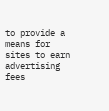to provide a means for sites to earn advertising fees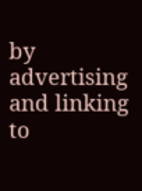by advertising and linking to